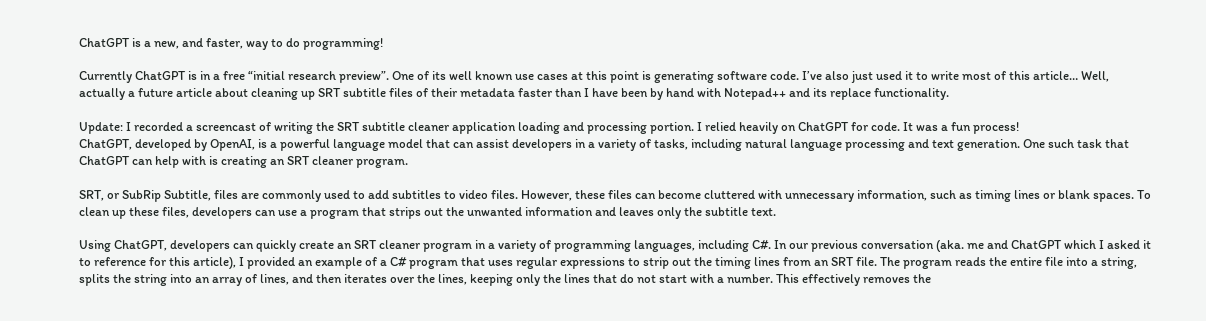ChatGPT is a new, and faster, way to do programming!

Currently ChatGPT is in a free “initial research preview”. One of its well known use cases at this point is generating software code. I’ve also just used it to write most of this article… Well, actually a future article about cleaning up SRT subtitle files of their metadata faster than I have been by hand with Notepad++ and its replace functionality.

Update: I recorded a screencast of writing the SRT subtitle cleaner application loading and processing portion. I relied heavily on ChatGPT for code. It was a fun process!
ChatGPT, developed by OpenAI, is a powerful language model that can assist developers in a variety of tasks, including natural language processing and text generation. One such task that ChatGPT can help with is creating an SRT cleaner program.

SRT, or SubRip Subtitle, files are commonly used to add subtitles to video files. However, these files can become cluttered with unnecessary information, such as timing lines or blank spaces. To clean up these files, developers can use a program that strips out the unwanted information and leaves only the subtitle text.

Using ChatGPT, developers can quickly create an SRT cleaner program in a variety of programming languages, including C#. In our previous conversation (aka. me and ChatGPT which I asked it to reference for this article), I provided an example of a C# program that uses regular expressions to strip out the timing lines from an SRT file. The program reads the entire file into a string, splits the string into an array of lines, and then iterates over the lines, keeping only the lines that do not start with a number. This effectively removes the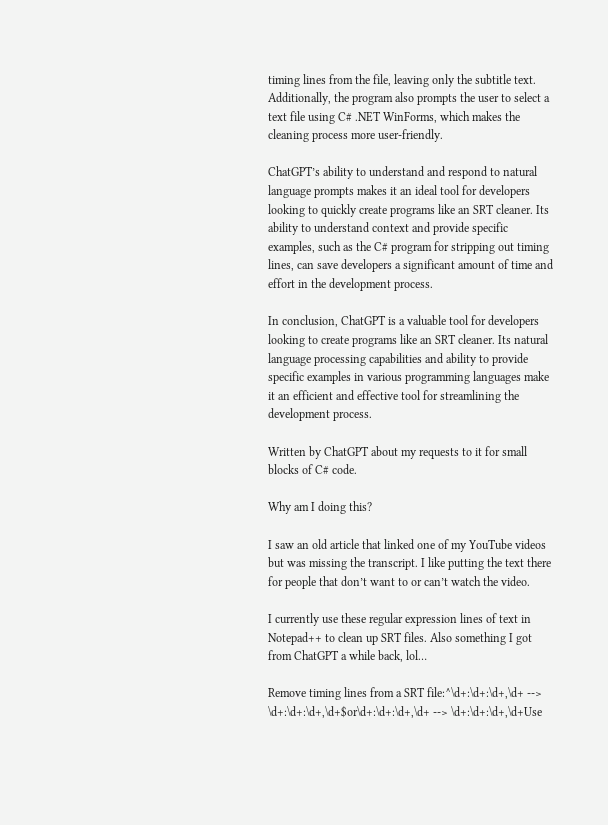timing lines from the file, leaving only the subtitle text.
Additionally, the program also prompts the user to select a text file using C# .NET WinForms, which makes the cleaning process more user-friendly.

ChatGPT’s ability to understand and respond to natural language prompts makes it an ideal tool for developers looking to quickly create programs like an SRT cleaner. Its ability to understand context and provide specific examples, such as the C# program for stripping out timing lines, can save developers a significant amount of time and effort in the development process.

In conclusion, ChatGPT is a valuable tool for developers looking to create programs like an SRT cleaner. Its natural language processing capabilities and ability to provide specific examples in various programming languages make it an efficient and effective tool for streamlining the development process.

Written by ChatGPT about my requests to it for small blocks of C# code.

Why am I doing this?

I saw an old article that linked one of my YouTube videos but was missing the transcript. I like putting the text there for people that don’t want to or can’t watch the video.

I currently use these regular expression lines of text in Notepad++ to clean up SRT files. Also something I got from ChatGPT a while back, lol…

Remove timing lines from a SRT file:^\d+:\d+:\d+,\d+ --> \d+:\d+:\d+,\d+$or\d+:\d+:\d+,\d+ --> \d+:\d+:\d+,\d+Use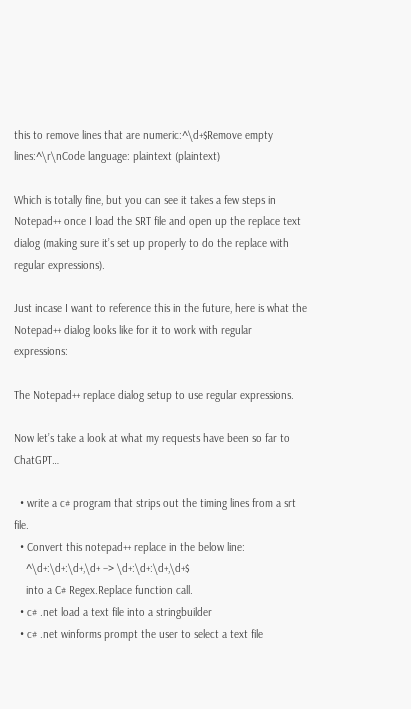this to remove lines that are numeric:^\d+$Remove empty lines:^\r\nCode language: plaintext (plaintext)

Which is totally fine, but you can see it takes a few steps in Notepad++ once I load the SRT file and open up the replace text dialog (making sure it’s set up properly to do the replace with regular expressions).

Just incase I want to reference this in the future, here is what the Notepad++ dialog looks like for it to work with regular expressions:

The Notepad++ replace dialog setup to use regular expressions.

Now let’s take a look at what my requests have been so far to ChatGPT…

  • write a c# program that strips out the timing lines from a srt file.
  • Convert this notepad++ replace in the below line:
    ^\d+:\d+:\d+,\d+ –> \d+:\d+:\d+,\d+$
    into a C# Regex.Replace function call.
  • c# .net load a text file into a stringbuilder
  • c# .net winforms prompt the user to select a text file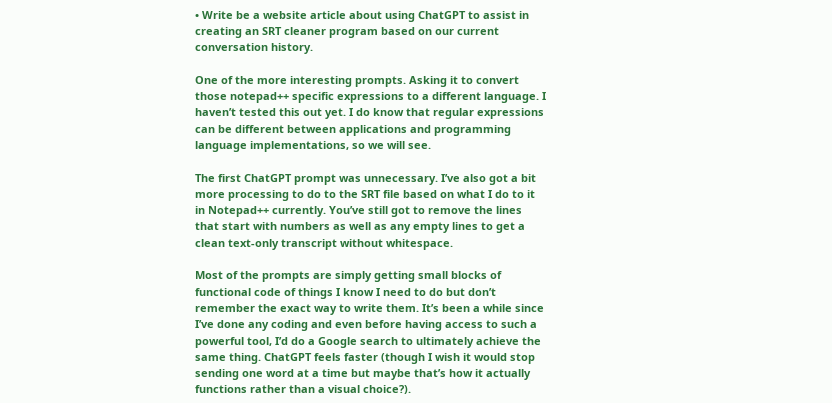• Write be a website article about using ChatGPT to assist in creating an SRT cleaner program based on our current conversation history.

One of the more interesting prompts. Asking it to convert those notepad++ specific expressions to a different language. I haven’t tested this out yet. I do know that regular expressions can be different between applications and programming language implementations, so we will see.

The first ChatGPT prompt was unnecessary. I’ve also got a bit more processing to do to the SRT file based on what I do to it in Notepad++ currently. You’ve still got to remove the lines that start with numbers as well as any empty lines to get a clean text-only transcript without whitespace.

Most of the prompts are simply getting small blocks of functional code of things I know I need to do but don’t remember the exact way to write them. It’s been a while since I’ve done any coding and even before having access to such a powerful tool, I’d do a Google search to ultimately achieve the same thing. ChatGPT feels faster (though I wish it would stop sending one word at a time but maybe that’s how it actually functions rather than a visual choice?).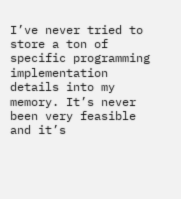I’ve never tried to store a ton of specific programming implementation details into my memory. It’s never been very feasible and it’s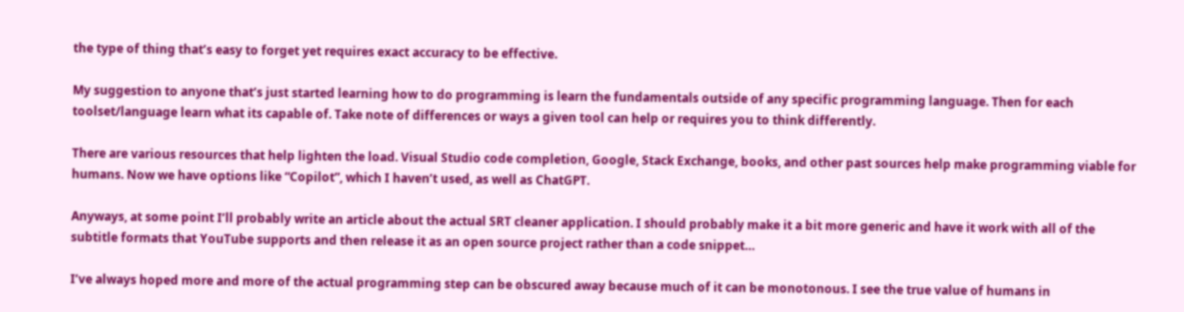the type of thing that’s easy to forget yet requires exact accuracy to be effective.

My suggestion to anyone that’s just started learning how to do programming is learn the fundamentals outside of any specific programming language. Then for each toolset/language learn what its capable of. Take note of differences or ways a given tool can help or requires you to think differently.

There are various resources that help lighten the load. Visual Studio code completion, Google, Stack Exchange, books, and other past sources help make programming viable for humans. Now we have options like “Copilot”, which I haven’t used, as well as ChatGPT.

Anyways, at some point I’ll probably write an article about the actual SRT cleaner application. I should probably make it a bit more generic and have it work with all of the subtitle formats that YouTube supports and then release it as an open source project rather than a code snippet…

I’ve always hoped more and more of the actual programming step can be obscured away because much of it can be monotonous. I see the true value of humans in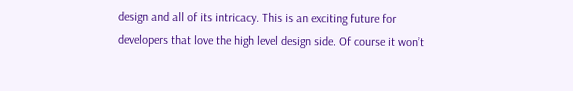design and all of its intricacy. This is an exciting future for developers that love the high level design side. Of course it won’t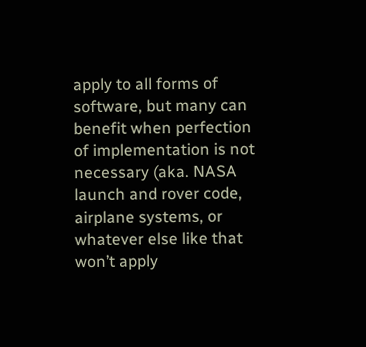apply to all forms of software, but many can benefit when perfection of implementation is not necessary (aka. NASA launch and rover code, airplane systems, or whatever else like that won’t apply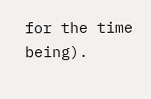for the time being).